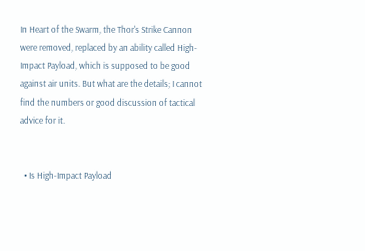In Heart of the Swarm, the Thor's Strike Cannon were removed, replaced by an ability called High-Impact Payload, which is supposed to be good against air units. But what are the details; I cannot find the numbers or good discussion of tactical advice for it.


  • Is High-Impact Payload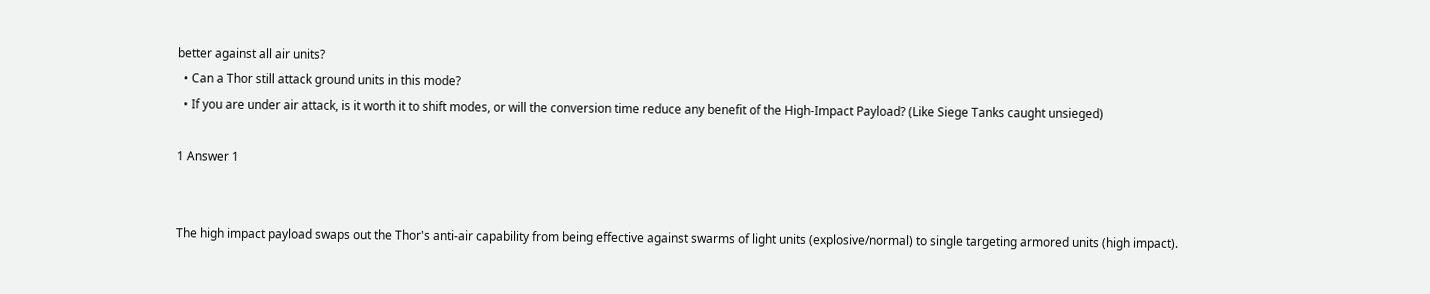better against all air units?
  • Can a Thor still attack ground units in this mode?
  • If you are under air attack, is it worth it to shift modes, or will the conversion time reduce any benefit of the High-Impact Payload? (Like Siege Tanks caught unsieged)

1 Answer 1


The high impact payload swaps out the Thor's anti-air capability from being effective against swarms of light units (explosive/normal) to single targeting armored units (high impact).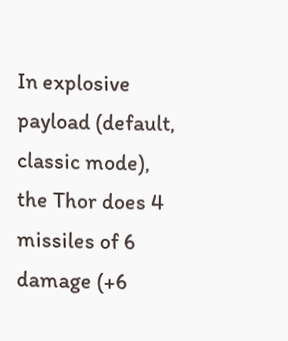In explosive payload (default, classic mode), the Thor does 4 missiles of 6 damage (+6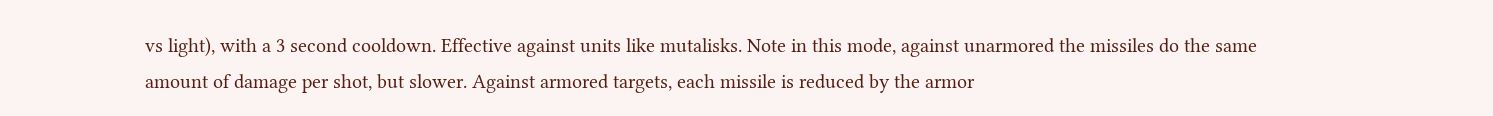vs light), with a 3 second cooldown. Effective against units like mutalisks. Note in this mode, against unarmored the missiles do the same amount of damage per shot, but slower. Against armored targets, each missile is reduced by the armor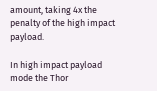amount, taking 4x the penalty of the high impact payload.

In high impact payload mode the Thor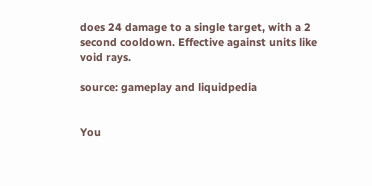does 24 damage to a single target, with a 2 second cooldown. Effective against units like void rays.

source: gameplay and liquidpedia


You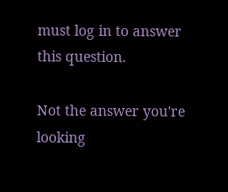must log in to answer this question.

Not the answer you're looking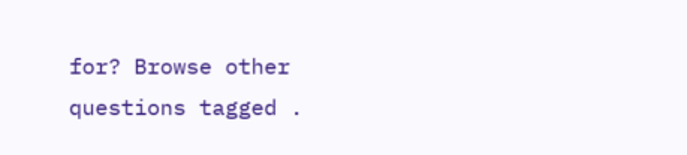for? Browse other questions tagged .